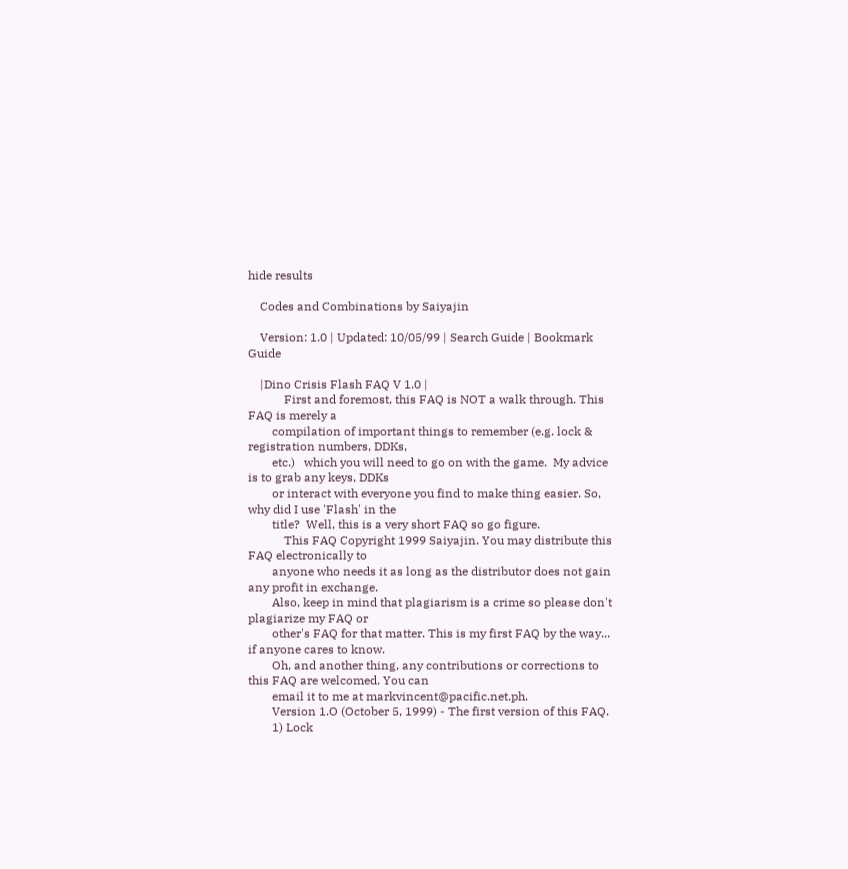hide results

    Codes and Combinations by Saiyajin

    Version: 1.0 | Updated: 10/05/99 | Search Guide | Bookmark Guide

    |Dino Crisis Flash FAQ V 1.0 |
            First and foremost, this FAQ is NOT a walk through. This FAQ is merely a
        compilation of important things to remember (e.g. lock & registration numbers, DDKs,
        etc.)   which you will need to go on with the game.  My advice is to grab any keys, DDKs
        or interact with everyone you find to make thing easier. So, why did I use 'Flash' in the
        title?  Well, this is a very short FAQ so go figure.
            This FAQ Copyright 1999 Saiyajin. You may distribute this FAQ electronically to
        anyone who needs it as long as the distributor does not gain any profit in exchange.
        Also, keep in mind that plagiarism is a crime so please don't plagiarize my FAQ or
        other's FAQ for that matter. This is my first FAQ by the way... if anyone cares to know.
        Oh, and another thing, any contributions or corrections to this FAQ are welcomed. You can
        email it to me at markvincent@pacific.net.ph.
        Version 1.O (October 5, 1999) - The first version of this FAQ.
        1) Lock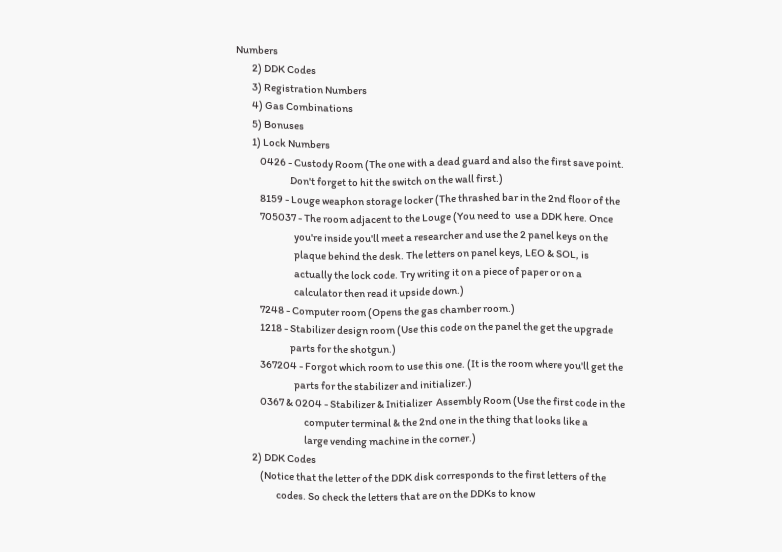Numbers
        2) DDK Codes
        3) Registration Numbers
        4) Gas Combinations
        5) Bonuses
        1) Lock Numbers
            0426 - Custody Room (The one with a dead guard and also the first save point.
                           Don't forget to hit the switch on the wall first.)
            8159 - Louge weaphon storage locker (The thrashed bar in the 2nd floor of the
            705037 - The room adjacent to the Louge (You need to  use a DDK here. Once
                             you're inside you'll meet a researcher and use the 2 panel keys on the
                             plaque behind the desk. The letters on panel keys, LEO & SOL, is
                             actually the lock code. Try writing it on a piece of paper or on a
                             calculator then read it upside down.)
            7248 - Computer room (Opens the gas chamber room.)
            1218 - Stabilizer design room (Use this code on the panel the get the upgrade
                           parts for the shotgun.)
            367204 - Forgot which room to use this one. (It is the room where you'll get the
                             parts for the stabilizer and initializer.)
            0367 & 0204 - Stabilizer & Initializer  Assembly Room (Use the first code in the
                                  computer terminal & the 2nd one in the thing that looks like a
                                  large vending machine in the corner.)
        2) DDK Codes
            (Notice that the letter of the DDK disk corresponds to the first letters of the
                    codes. So check the letters that are on the DDKs to know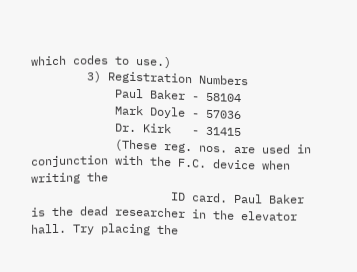which codes to use.)
        3) Registration Numbers
            Paul Baker - 58104
            Mark Doyle - 57036
            Dr. Kirk   - 31415
            (These reg. nos. are used in conjunction with the F.C. device when writing the
                    ID card. Paul Baker is the dead researcher in the elevator hall. Try placing the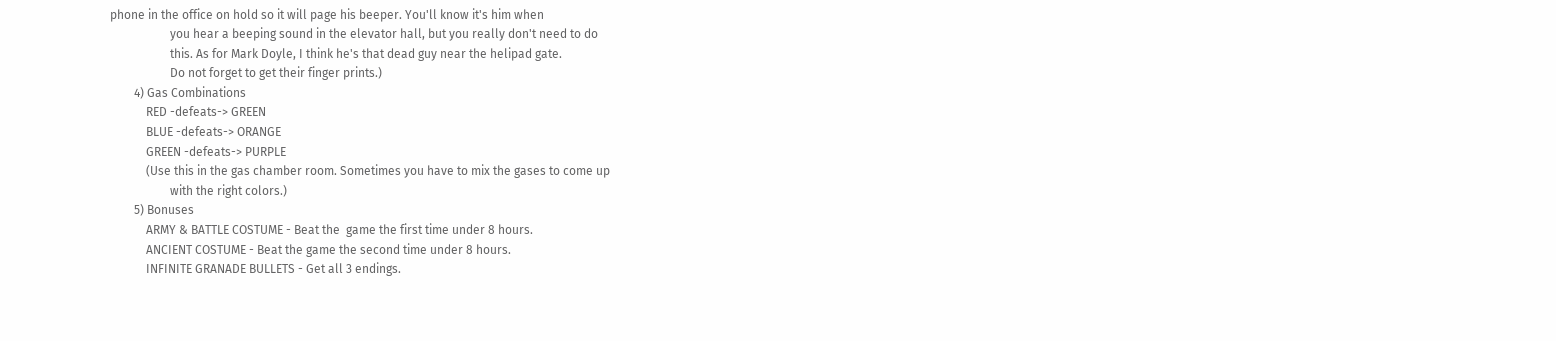phone in the office on hold so it will page his beeper. You'll know it's him when
                    you hear a beeping sound in the elevator hall, but you really don't need to do
                    this. As for Mark Doyle, I think he's that dead guy near the helipad gate.
                    Do not forget to get their finger prints.)
        4) Gas Combinations
            RED -defeats-> GREEN
            BLUE -defeats-> ORANGE
            GREEN -defeats-> PURPLE
            (Use this in the gas chamber room. Sometimes you have to mix the gases to come up
                    with the right colors.)
        5) Bonuses
            ARMY & BATTLE COSTUME - Beat the  game the first time under 8 hours.
            ANCIENT COSTUME - Beat the game the second time under 8 hours.
            INFINITE GRANADE BULLETS - Get all 3 endings.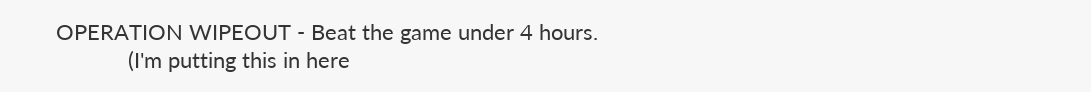OPERATION WIPEOUT - Beat the game under 4 hours.
            (I'm putting this in here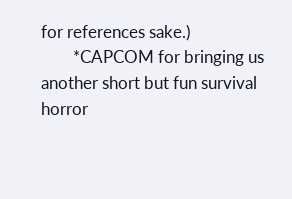for references sake.)
        *CAPCOM for bringing us another short but fun survival horror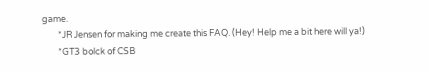game.
        *JR Jensen for making me create this FAQ. (Hey! Help me a bit here will ya!)
        *GT3 bolck of CSB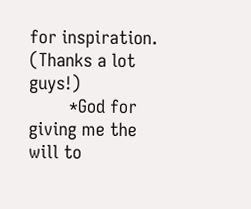for inspiration. (Thanks a lot guys!)
        *God for giving me the will to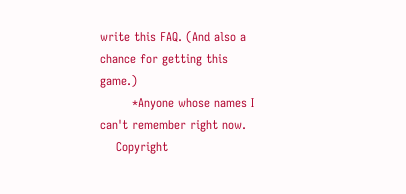write this FAQ. (And also a chance for getting this game.)
        *Anyone whose names I can't remember right now.
    Copyright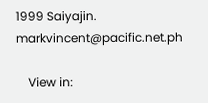1999 Saiyajin. markvincent@pacific.net.ph

    View in: